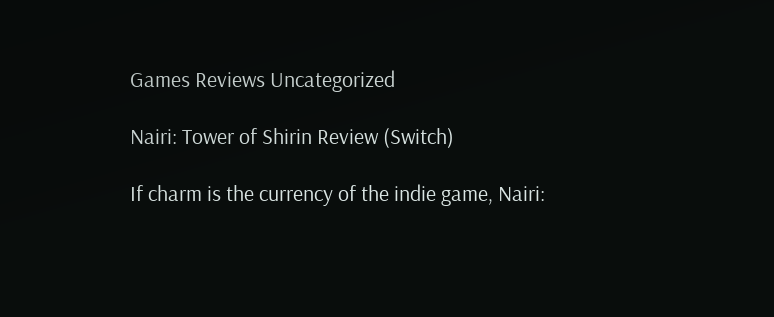Games Reviews Uncategorized

Nairi: Tower of Shirin Review (Switch)

If charm is the currency of the indie game, Nairi: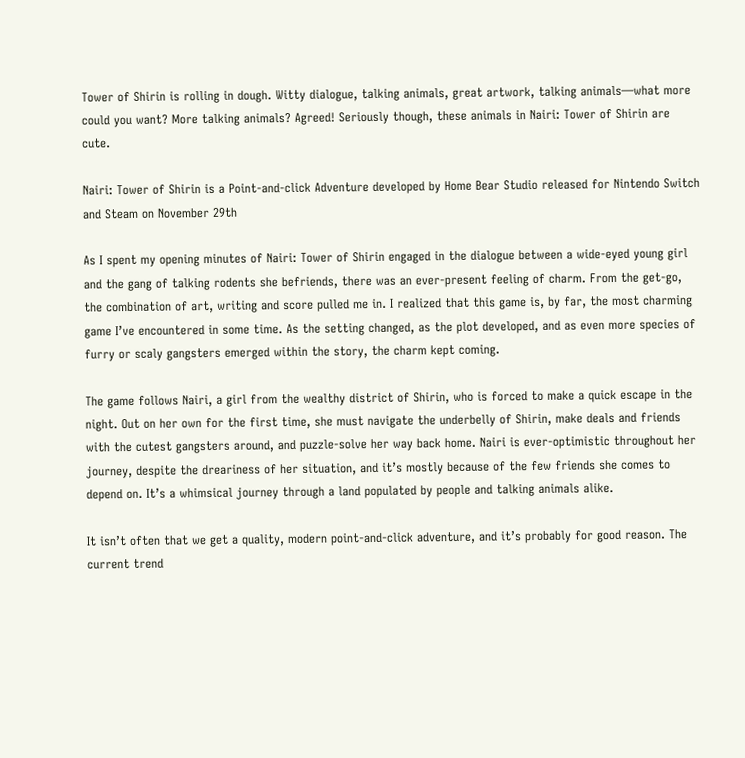Tower of Shirin is rolling in dough. Witty dialogue, talking animals, great artwork, talking animals—what more could you want? More talking animals? Agreed! Seriously though, these animals in Nairi: Tower of Shirin are cute.

Nairi: Tower of Shirin is a Point-and-click Adventure developed by Home Bear Studio released for Nintendo Switch and Steam on November 29th

As I spent my opening minutes of Nairi: Tower of Shirin engaged in the dialogue between a wide-eyed young girl and the gang of talking rodents she befriends, there was an ever-present feeling of charm. From the get-go, the combination of art, writing and score pulled me in. I realized that this game is, by far, the most charming game I’ve encountered in some time. As the setting changed, as the plot developed, and as even more species of furry or scaly gangsters emerged within the story, the charm kept coming.

The game follows Nairi, a girl from the wealthy district of Shirin, who is forced to make a quick escape in the night. Out on her own for the first time, she must navigate the underbelly of Shirin, make deals and friends with the cutest gangsters around, and puzzle-solve her way back home. Nairi is ever-optimistic throughout her journey, despite the dreariness of her situation, and it’s mostly because of the few friends she comes to depend on. It’s a whimsical journey through a land populated by people and talking animals alike.

It isn’t often that we get a quality, modern point-and-click adventure, and it’s probably for good reason. The current trend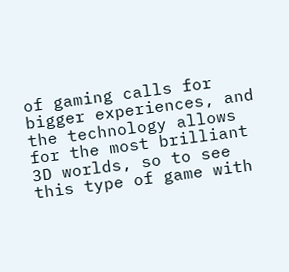of gaming calls for bigger experiences, and the technology allows for the most brilliant 3D worlds, so to see this type of game with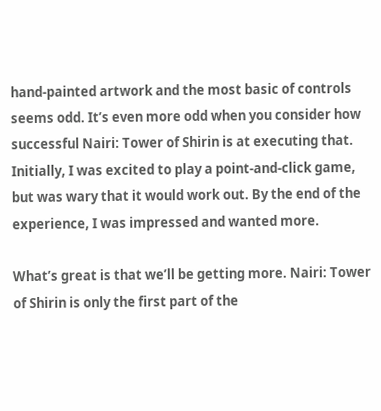hand-painted artwork and the most basic of controls seems odd. It’s even more odd when you consider how successful Nairi: Tower of Shirin is at executing that. Initially, I was excited to play a point-and-click game, but was wary that it would work out. By the end of the experience, I was impressed and wanted more.

What’s great is that we’ll be getting more. Nairi: Tower of Shirin is only the first part of the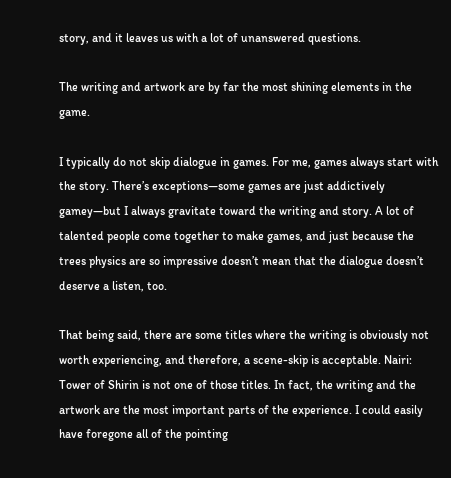story, and it leaves us with a lot of unanswered questions.

The writing and artwork are by far the most shining elements in the game.

I typically do not skip dialogue in games. For me, games always start with the story. There’s exceptions—some games are just addictively gamey—but I always gravitate toward the writing and story. A lot of talented people come together to make games, and just because the trees physics are so impressive doesn’t mean that the dialogue doesn’t deserve a listen, too.

That being said, there are some titles where the writing is obviously not worth experiencing, and therefore, a scene-skip is acceptable. Nairi: Tower of Shirin is not one of those titles. In fact, the writing and the artwork are the most important parts of the experience. I could easily have foregone all of the pointing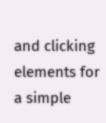and clicking elements for a simple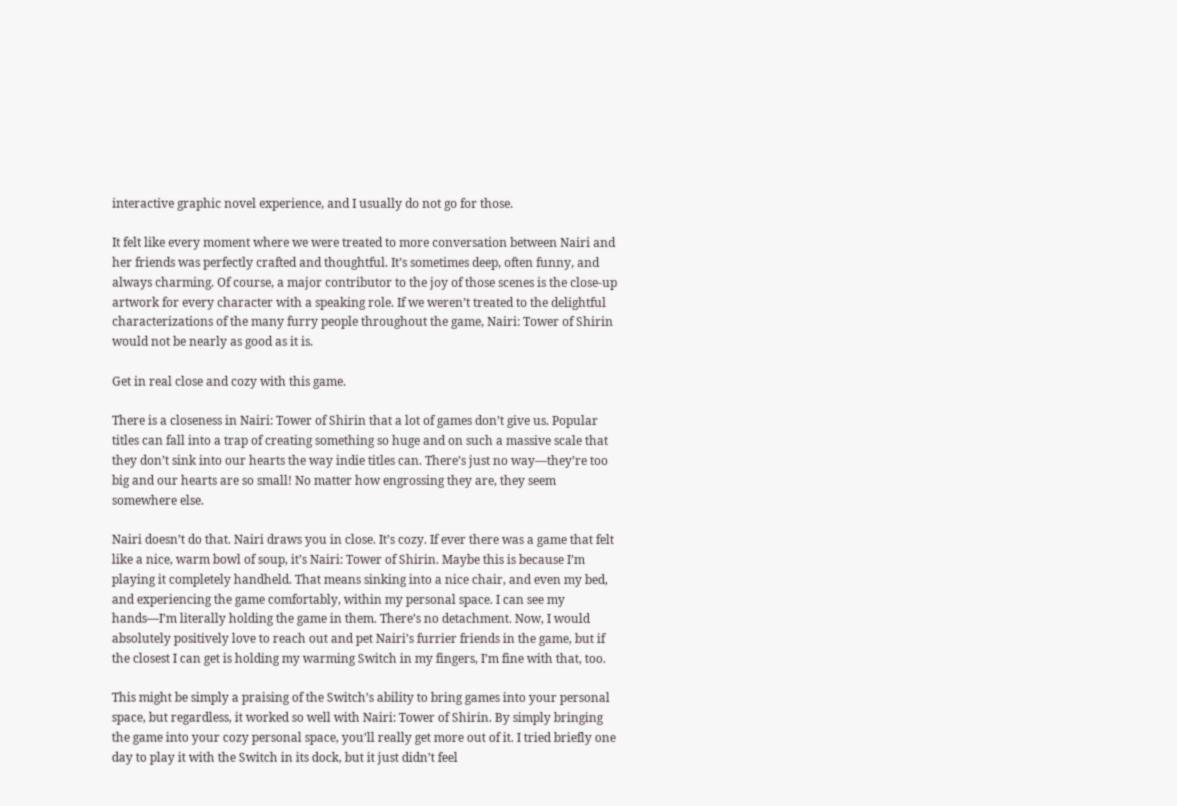interactive graphic novel experience, and I usually do not go for those.

It felt like every moment where we were treated to more conversation between Nairi and her friends was perfectly crafted and thoughtful. It’s sometimes deep, often funny, and always charming. Of course, a major contributor to the joy of those scenes is the close-up artwork for every character with a speaking role. If we weren’t treated to the delightful characterizations of the many furry people throughout the game, Nairi: Tower of Shirin would not be nearly as good as it is.

Get in real close and cozy with this game.

There is a closeness in Nairi: Tower of Shirin that a lot of games don’t give us. Popular titles can fall into a trap of creating something so huge and on such a massive scale that they don’t sink into our hearts the way indie titles can. There’s just no way—they’re too big and our hearts are so small! No matter how engrossing they are, they seem somewhere else.

Nairi doesn’t do that. Nairi draws you in close. It’s cozy. If ever there was a game that felt like a nice, warm bowl of soup, it’s Nairi: Tower of Shirin. Maybe this is because I’m playing it completely handheld. That means sinking into a nice chair, and even my bed, and experiencing the game comfortably, within my personal space. I can see my hands—I’m literally holding the game in them. There’s no detachment. Now, I would absolutely positively love to reach out and pet Nairi’s furrier friends in the game, but if the closest I can get is holding my warming Switch in my fingers, I’m fine with that, too.

This might be simply a praising of the Switch’s ability to bring games into your personal space, but regardless, it worked so well with Nairi: Tower of Shirin. By simply bringing the game into your cozy personal space, you’ll really get more out of it. I tried briefly one day to play it with the Switch in its dock, but it just didn’t feel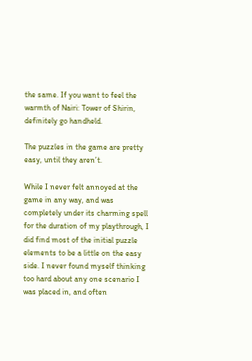the same. If you want to feel the warmth of Nairi: Tower of Shirin, definitely go handheld.

The puzzles in the game are pretty easy, until they aren’t.

While I never felt annoyed at the game in any way, and was completely under its charming spell for the duration of my playthrough, I did find most of the initial puzzle elements to be a little on the easy side. I never found myself thinking too hard about any one scenario I was placed in, and often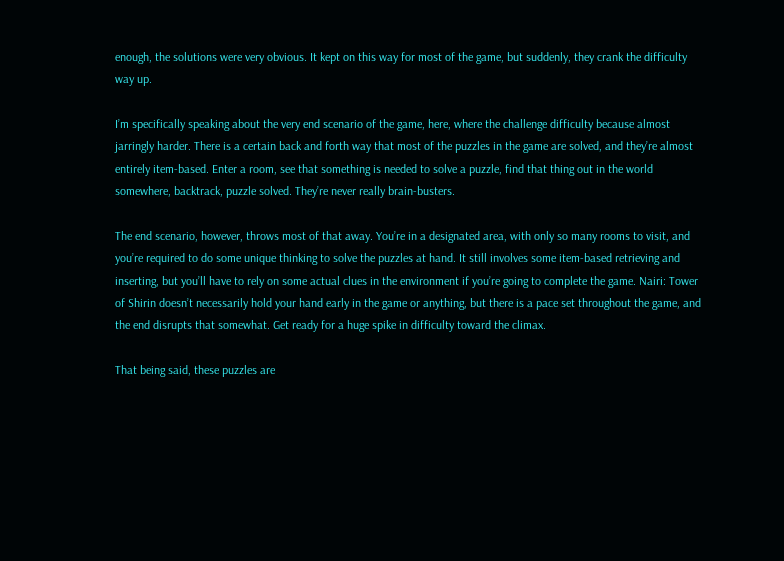enough, the solutions were very obvious. It kept on this way for most of the game, but suddenly, they crank the difficulty way up.

I’m specifically speaking about the very end scenario of the game, here, where the challenge difficulty because almost jarringly harder. There is a certain back and forth way that most of the puzzles in the game are solved, and they’re almost entirely item-based. Enter a room, see that something is needed to solve a puzzle, find that thing out in the world somewhere, backtrack, puzzle solved. They’re never really brain-busters.

The end scenario, however, throws most of that away. You’re in a designated area, with only so many rooms to visit, and you’re required to do some unique thinking to solve the puzzles at hand. It still involves some item-based retrieving and inserting, but you’ll have to rely on some actual clues in the environment if you’re going to complete the game. Nairi: Tower of Shirin doesn’t necessarily hold your hand early in the game or anything, but there is a pace set throughout the game, and the end disrupts that somewhat. Get ready for a huge spike in difficulty toward the climax.

That being said, these puzzles are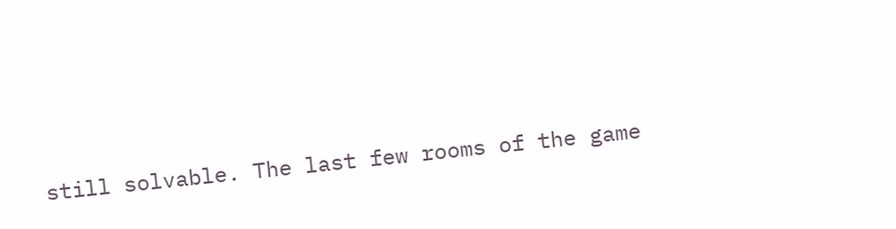still solvable. The last few rooms of the game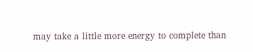may take a little more energy to complete than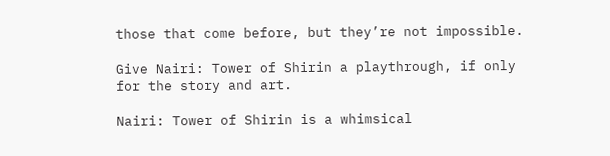those that come before, but they’re not impossible.

Give Nairi: Tower of Shirin a playthrough, if only for the story and art.

Nairi: Tower of Shirin is a whimsical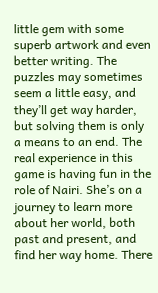little gem with some superb artwork and even better writing. The puzzles may sometimes seem a little easy, and they’ll get way harder, but solving them is only a means to an end. The real experience in this game is having fun in the role of Nairi. She’s on a journey to learn more about her world, both past and present, and find her way home. There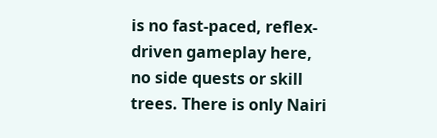is no fast-paced, reflex-driven gameplay here, no side quests or skill trees. There is only Nairi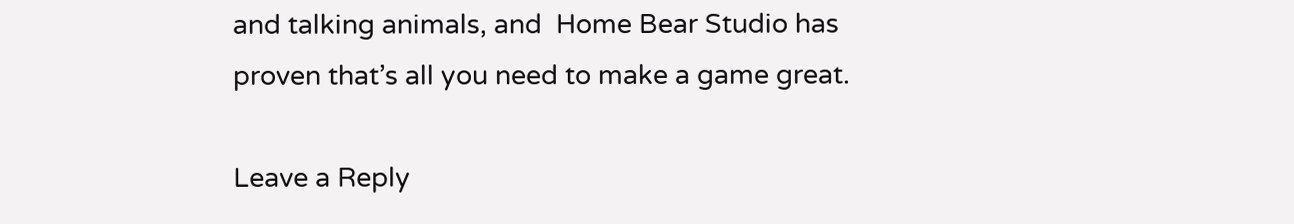and talking animals, and  Home Bear Studio has proven that’s all you need to make a game great.

Leave a Reply